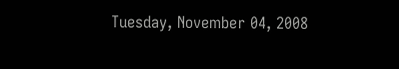Tuesday, November 04, 2008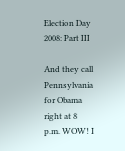Election Day 2008: Part III

And they call Pennsylvania for Obama right at 8 p.m. WOW! I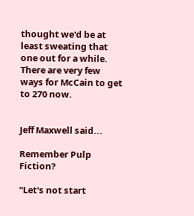thought we'd be at least sweating that one out for a while. There are very few ways for McCain to get to 270 now.


Jeff Maxwell said...

Remember Pulp Fiction?

"Let's not start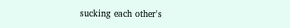sucking each other's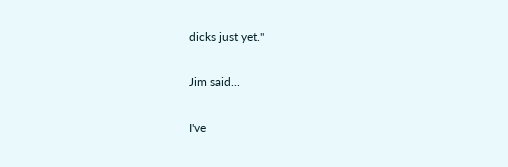dicks just yet."

Jim said...

I've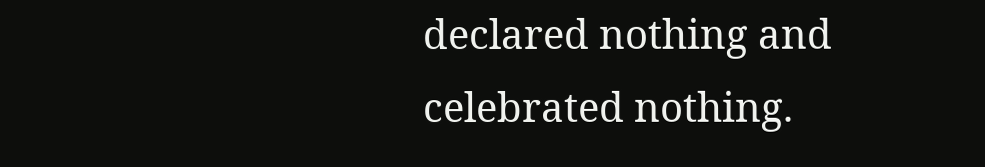declared nothing and celebrated nothing.